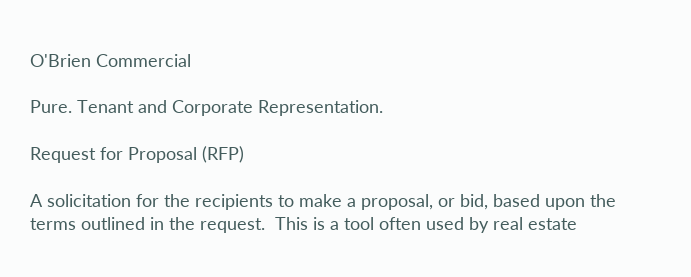O'Brien Commercial

Pure. Tenant and Corporate Representation.

Request for Proposal (RFP)

A solicitation for the recipients to make a proposal, or bid, based upon the terms outlined in the request.  This is a tool often used by real estate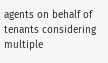agents on behalf of tenants considering multiple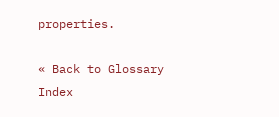properties.

« Back to Glossary Index